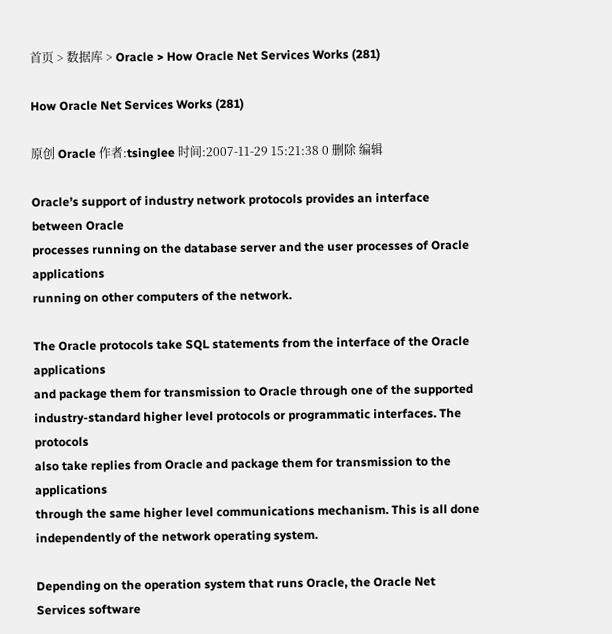首页 > 数据库 > Oracle > How Oracle Net Services Works (281)

How Oracle Net Services Works (281)

原创 Oracle 作者:tsinglee 时间:2007-11-29 15:21:38 0 删除 编辑

Oracle’s support of industry network protocols provides an interface between Oracle
processes running on the database server and the user processes of Oracle applications
running on other computers of the network.

The Oracle protocols take SQL statements from the interface of the Oracle applications
and package them for transmission to Oracle through one of the supported
industry-standard higher level protocols or programmatic interfaces. The protocols
also take replies from Oracle and package them for transmission to the applications
through the same higher level communications mechanism. This is all done
independently of the network operating system.

Depending on the operation system that runs Oracle, the Oracle Net Services software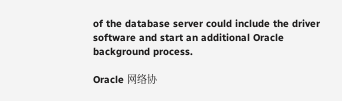of the database server could include the driver software and start an additional Oracle
background process.

Oracle 网络协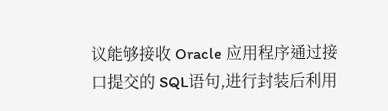议能够接收 Oracle 应用程序通过接口提交的 SQL语句,进行封装后利用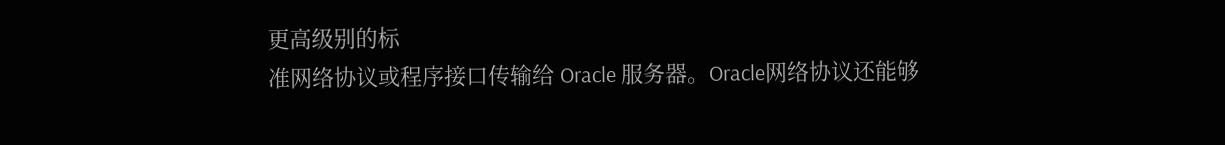更高级别的标
准网络协议或程序接口传输给 Oracle 服务器。Oracle网络协议还能够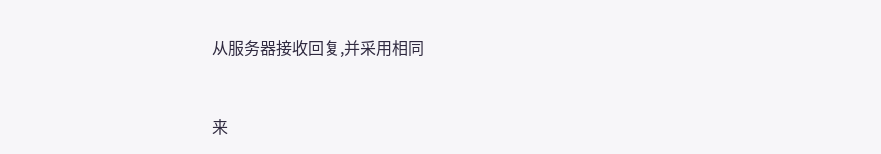从服务器接收回复,并采用相同


来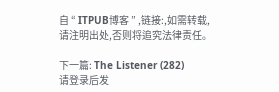自 “ ITPUB博客 ” ,链接:,如需转载,请注明出处,否则将追究法律责任。

下一篇: The Listener (282)
请登录后发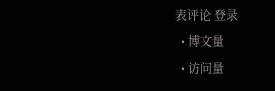表评论 登录
  • 博文量
  • 访问量